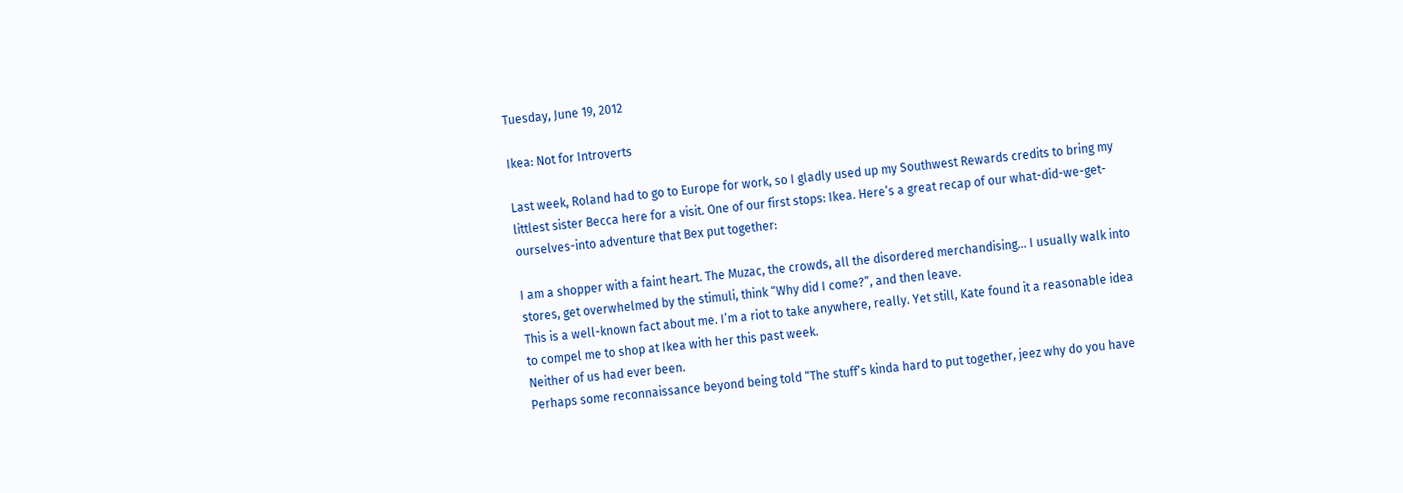Tuesday, June 19, 2012

Ikea: Not for Introverts

Last week, Roland had to go to Europe for work, so I gladly used up my Southwest Rewards credits to bring my littlest sister Becca here for a visit. One of our first stops: Ikea. Here’s a great recap of our what-did-we-get-ourselves-into adventure that Bex put together:

I am a shopper with a faint heart. The Muzac, the crowds, all the disordered merchandising… I usually walk into stores, get overwhelmed by the stimuli, think “Why did I come?”, and then leave.
This is a well-known fact about me. I’m a riot to take anywhere, really. Yet still, Kate found it a reasonable idea to compel me to shop at Ikea with her this past week.
Neither of us had ever been.
Perhaps some reconnaissance beyond being told “The stuff’s kinda hard to put together, jeez why do you have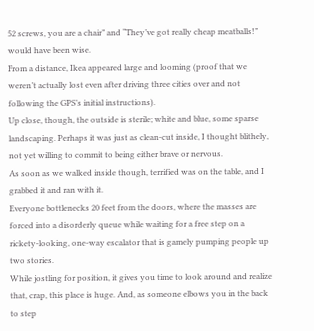52 screws, you are a chair” and “They’ve got really cheap meatballs!” would have been wise.
From a distance, Ikea appeared large and looming (proof that we weren’t actually lost even after driving three cities over and not following the GPS’s initial instructions).
Up close, though, the outside is sterile; white and blue, some sparse landscaping. Perhaps it was just as clean-cut inside, I thought blithely, not yet willing to commit to being either brave or nervous.
As soon as we walked inside though, terrified was on the table, and I grabbed it and ran with it.
Everyone bottlenecks 20 feet from the doors, where the masses are forced into a disorderly queue while waiting for a free step on a rickety-looking, one-way escalator that is gamely pumping people up two stories.
While jostling for position, it gives you time to look around and realize that, crap, this place is huge. And, as someone elbows you in the back to step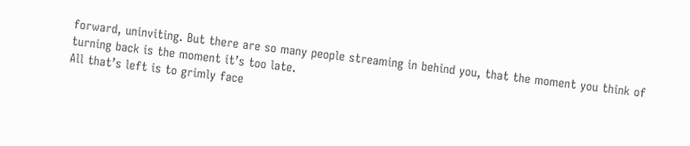forward, uninviting. But there are so many people streaming in behind you, that the moment you think of turning back is the moment it’s too late.
All that’s left is to grimly face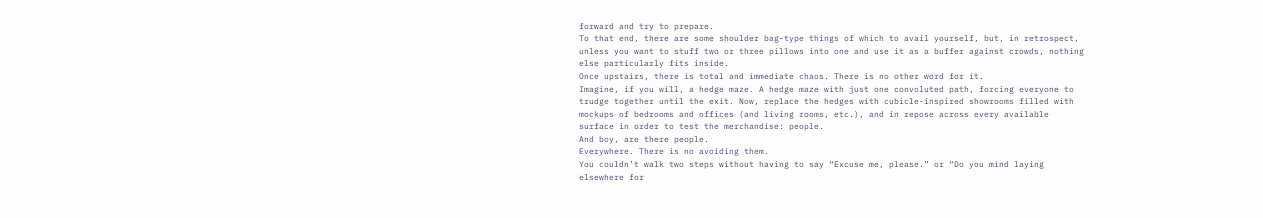forward and try to prepare.
To that end, there are some shoulder bag-type things of which to avail yourself, but, in retrospect, unless you want to stuff two or three pillows into one and use it as a buffer against crowds, nothing else particularly fits inside.
Once upstairs, there is total and immediate chaos. There is no other word for it.
Imagine, if you will, a hedge maze. A hedge maze with just one convoluted path, forcing everyone to trudge together until the exit. Now, replace the hedges with cubicle-inspired showrooms filled with mockups of bedrooms and offices (and living rooms, etc.), and in repose across every available surface in order to test the merchandise: people.
And boy, are there people.
Everywhere. There is no avoiding them.
You couldn’t walk two steps without having to say “Excuse me, please.” or “Do you mind laying elsewhere for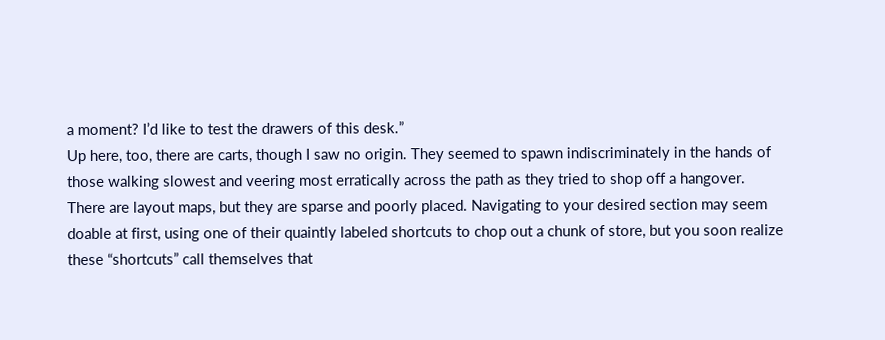a moment? I’d like to test the drawers of this desk.”
Up here, too, there are carts, though I saw no origin. They seemed to spawn indiscriminately in the hands of those walking slowest and veering most erratically across the path as they tried to shop off a hangover.
There are layout maps, but they are sparse and poorly placed. Navigating to your desired section may seem doable at first, using one of their quaintly labeled shortcuts to chop out a chunk of store, but you soon realize these “shortcuts” call themselves that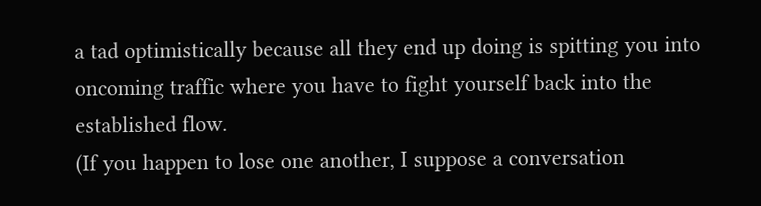a tad optimistically because all they end up doing is spitting you into oncoming traffic where you have to fight yourself back into the established flow.
(If you happen to lose one another, I suppose a conversation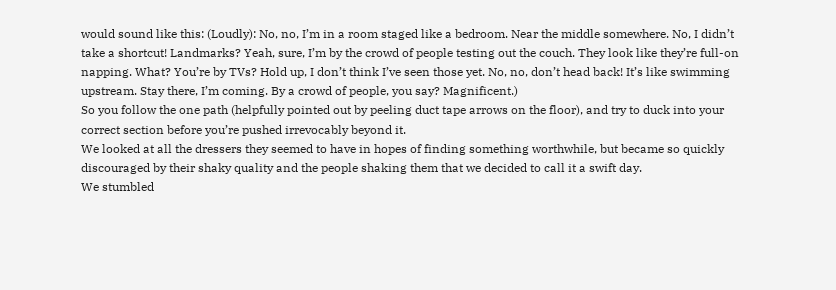would sound like this: (Loudly): No, no, I’m in a room staged like a bedroom. Near the middle somewhere. No, I didn’t take a shortcut! Landmarks? Yeah, sure, I’m by the crowd of people testing out the couch. They look like they’re full-on napping. What? You’re by TVs? Hold up, I don’t think I’ve seen those yet. No, no, don’t head back! It’s like swimming upstream. Stay there, I’m coming. By a crowd of people, you say? Magnificent.)
So you follow the one path (helpfully pointed out by peeling duct tape arrows on the floor), and try to duck into your correct section before you’re pushed irrevocably beyond it.
We looked at all the dressers they seemed to have in hopes of finding something worthwhile, but became so quickly discouraged by their shaky quality and the people shaking them that we decided to call it a swift day.
We stumbled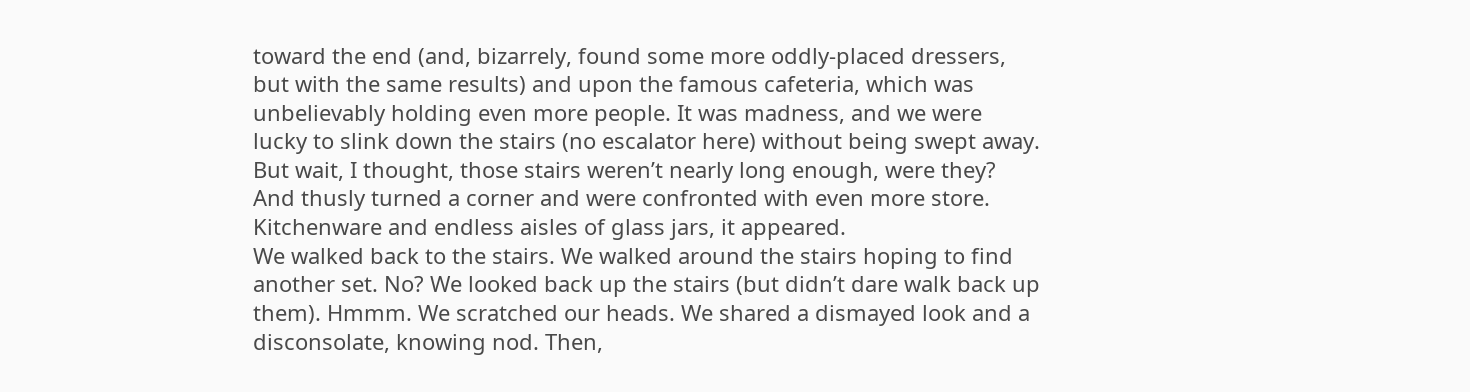toward the end (and, bizarrely, found some more oddly-placed dressers, but with the same results) and upon the famous cafeteria, which was unbelievably holding even more people. It was madness, and we were lucky to slink down the stairs (no escalator here) without being swept away.
But wait, I thought, those stairs weren’t nearly long enough, were they? And thusly turned a corner and were confronted with even more store. Kitchenware and endless aisles of glass jars, it appeared.
We walked back to the stairs. We walked around the stairs hoping to find another set. No? We looked back up the stairs (but didn’t dare walk back up them). Hmmm. We scratched our heads. We shared a dismayed look and a disconsolate, knowing nod. Then,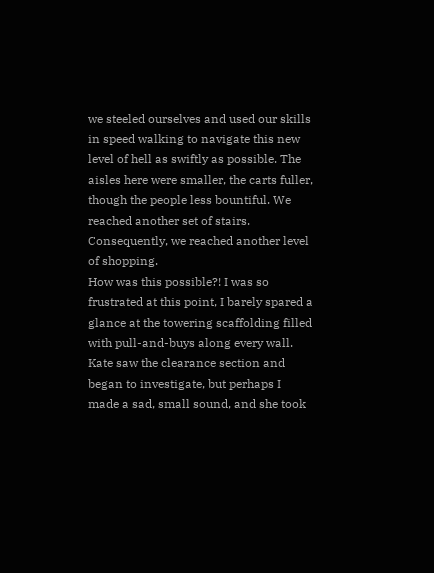we steeled ourselves and used our skills in speed walking to navigate this new level of hell as swiftly as possible. The aisles here were smaller, the carts fuller, though the people less bountiful. We reached another set of stairs.
Consequently, we reached another level of shopping.
How was this possible?! I was so frustrated at this point, I barely spared a glance at the towering scaffolding filled with pull-and-buys along every wall. Kate saw the clearance section and began to investigate, but perhaps I made a sad, small sound, and she took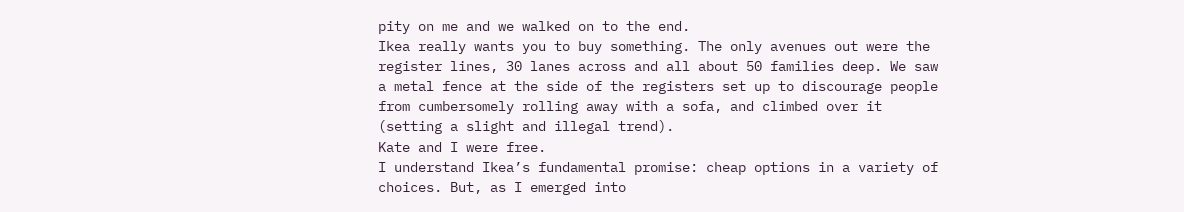pity on me and we walked on to the end.
Ikea really wants you to buy something. The only avenues out were the register lines, 30 lanes across and all about 50 families deep. We saw a metal fence at the side of the registers set up to discourage people from cumbersomely rolling away with a sofa, and climbed over it (setting a slight and illegal trend).
Kate and I were free.
I understand Ikea’s fundamental promise: cheap options in a variety of choices. But, as I emerged into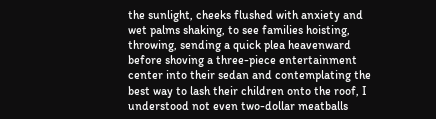the sunlight, cheeks flushed with anxiety and wet palms shaking, to see families hoisting, throwing, sending a quick plea heavenward before shoving a three-piece entertainment center into their sedan and contemplating the best way to lash their children onto the roof, I understood not even two-dollar meatballs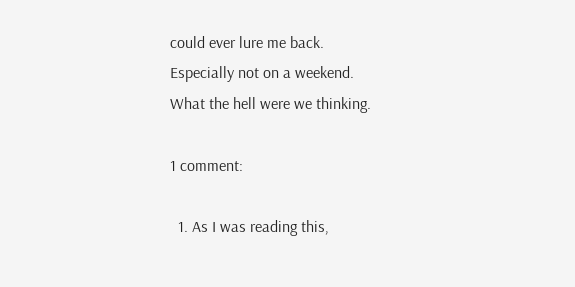could ever lure me back.
Especially not on a weekend.
What the hell were we thinking.

1 comment:

  1. As I was reading this,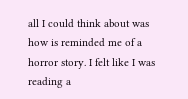all I could think about was how is reminded me of a horror story. I felt like I was reading a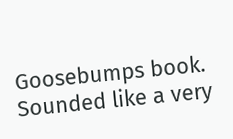Goosebumps book. Sounded like a very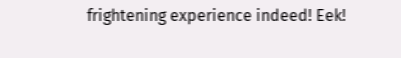frightening experience indeed! Eek!